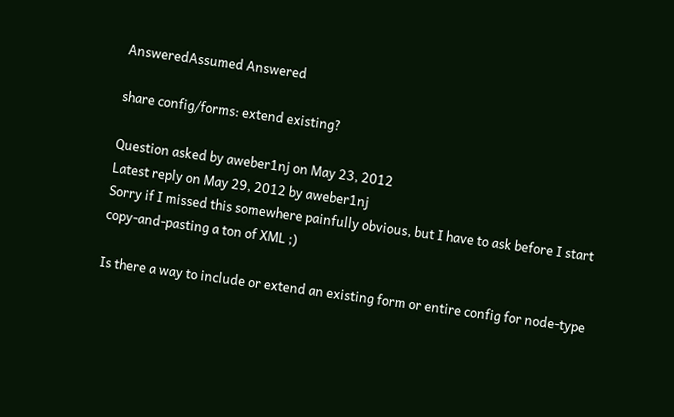AnsweredAssumed Answered

share config/forms: extend existing?

Question asked by aweber1nj on May 23, 2012
Latest reply on May 29, 2012 by aweber1nj
Sorry if I missed this somewhere painfully obvious, but I have to ask before I start copy-and-pasting a ton of XML ;)

Is there a way to include or extend an existing form or entire config for node-type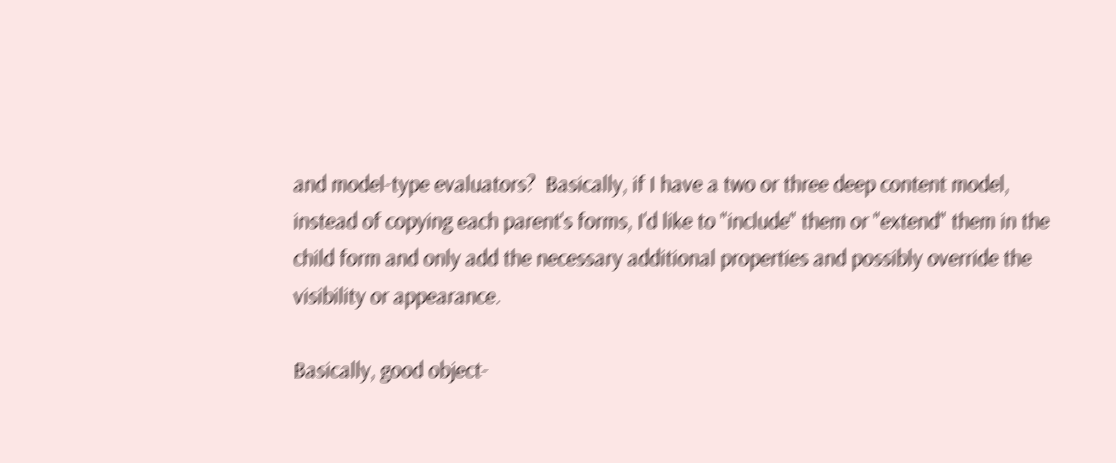and model-type evaluators?  Basically, if I have a two or three deep content model, instead of copying each parent's forms, I'd like to "include" them or "extend" them in the child form and only add the necessary additional properties and possibly override the visibility or appearance.

Basically, good object-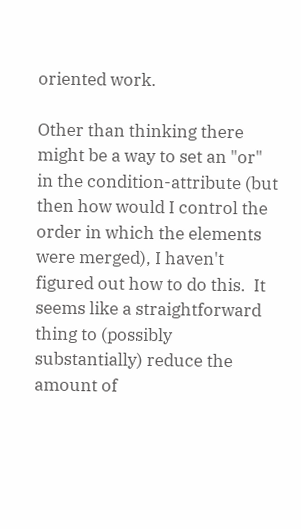oriented work.

Other than thinking there might be a way to set an "or" in the condition-attribute (but then how would I control the order in which the elements were merged), I haven't figured out how to do this.  It seems like a straightforward thing to (possibly substantially) reduce the amount of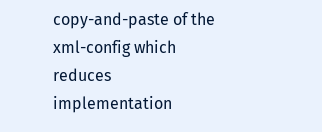copy-and-paste of the xml-config which reduces implementation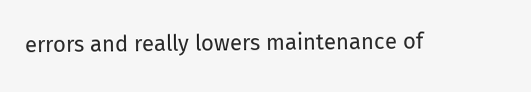errors and really lowers maintenance of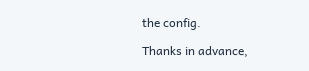the config.

Thanks in advance,